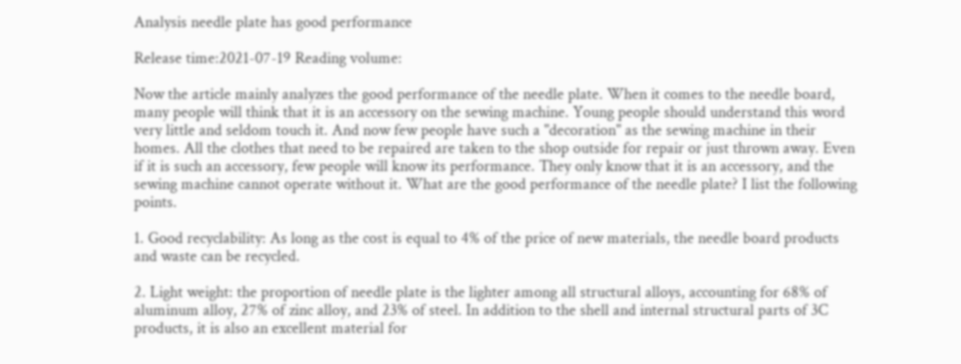Analysis needle plate has good performance

Release time:2021-07-19 Reading volume:

Now the article mainly analyzes the good performance of the needle plate. When it comes to the needle board, many people will think that it is an accessory on the sewing machine. Young people should understand this word very little and seldom touch it. And now few people have such a "decoration" as the sewing machine in their homes. All the clothes that need to be repaired are taken to the shop outside for repair or just thrown away. Even if it is such an accessory, few people will know its performance. They only know that it is an accessory, and the sewing machine cannot operate without it. What are the good performance of the needle plate? I list the following points.

1. Good recyclability: As long as the cost is equal to 4% of the price of new materials, the needle board products and waste can be recycled.

2. Light weight: the proportion of needle plate is the lighter among all structural alloys, accounting for 68% of aluminum alloy, 27% of zinc alloy, and 23% of steel. In addition to the shell and internal structural parts of 3C products, it is also an excellent material for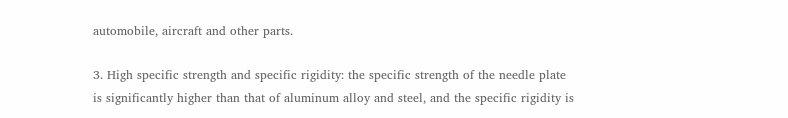automobile, aircraft and other parts.

3. High specific strength and specific rigidity: the specific strength of the needle plate is significantly higher than that of aluminum alloy and steel, and the specific rigidity is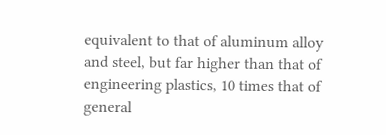equivalent to that of aluminum alloy and steel, but far higher than that of engineering plastics, 10 times that of general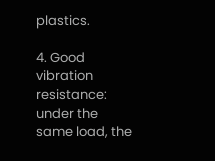plastics.

4. Good vibration resistance: under the same load, the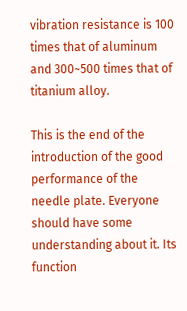vibration resistance is 100 times that of aluminum and 300~500 times that of titanium alloy.

This is the end of the introduction of the good performance of the needle plate. Everyone should have some understanding about it. Its function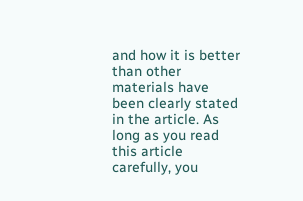and how it is better than other materials have been clearly stated in the article. As long as you read this article carefully, you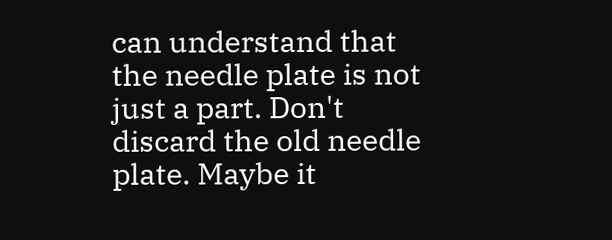can understand that the needle plate is not just a part. Don't discard the old needle plate. Maybe it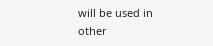will be used in other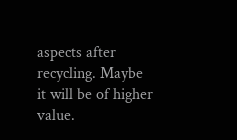aspects after recycling. Maybe it will be of higher value.